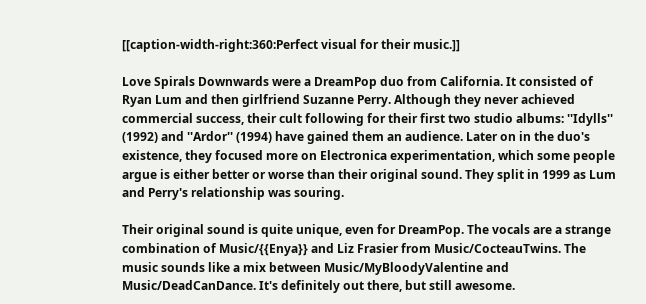[[caption-width-right:360:Perfect visual for their music.]]

Love Spirals Downwards were a DreamPop duo from California. It consisted of Ryan Lum and then girlfriend Suzanne Perry. Although they never achieved commercial success, their cult following for their first two studio albums: ''Idylls'' (1992) and ''Ardor'' (1994) have gained them an audience. Later on in the duo's existence, they focused more on Electronica experimentation, which some people argue is either better or worse than their original sound. They split in 1999 as Lum and Perry's relationship was souring.

Their original sound is quite unique, even for DreamPop. The vocals are a strange combination of Music/{{Enya}} and Liz Frasier from Music/CocteauTwins. The music sounds like a mix between Music/MyBloodyValentine and Music/DeadCanDance. It's definitely out there, but still awesome.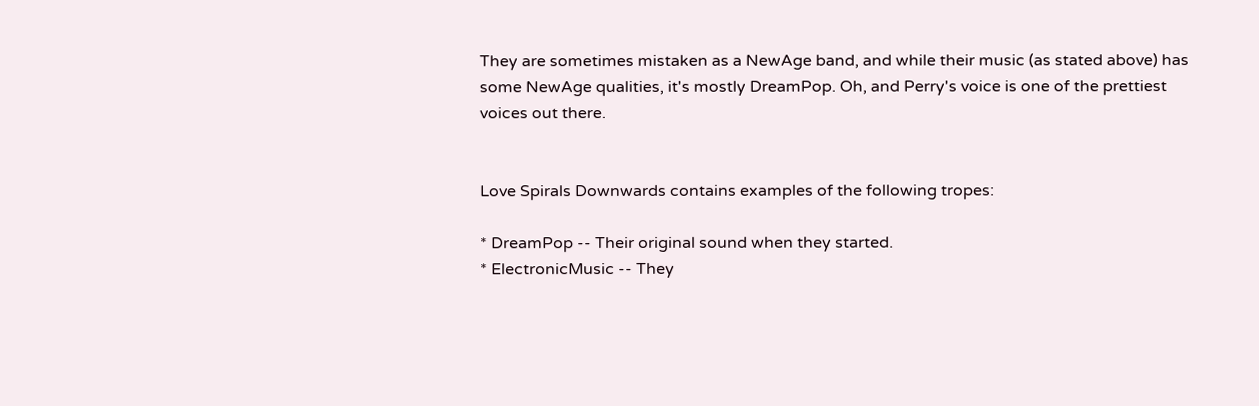They are sometimes mistaken as a NewAge band, and while their music (as stated above) has some NewAge qualities, it's mostly DreamPop. Oh, and Perry's voice is one of the prettiest voices out there.


Love Spirals Downwards contains examples of the following tropes:

* DreamPop -- Their original sound when they started.
* ElectronicMusic -- They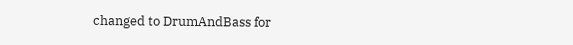changed to DrumAndBass for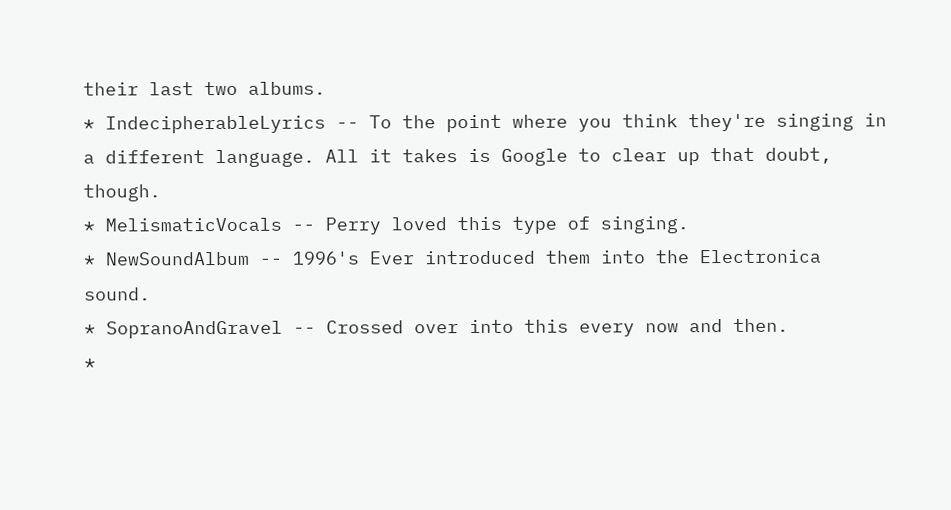their last two albums.
* IndecipherableLyrics -- To the point where you think they're singing in a different language. All it takes is Google to clear up that doubt, though.
* MelismaticVocals -- Perry loved this type of singing.
* NewSoundAlbum -- 1996's Ever introduced them into the Electronica sound.
* SopranoAndGravel -- Crossed over into this every now and then.
*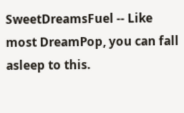SweetDreamsFuel -- Like most DreamPop, you can fall asleep to this.